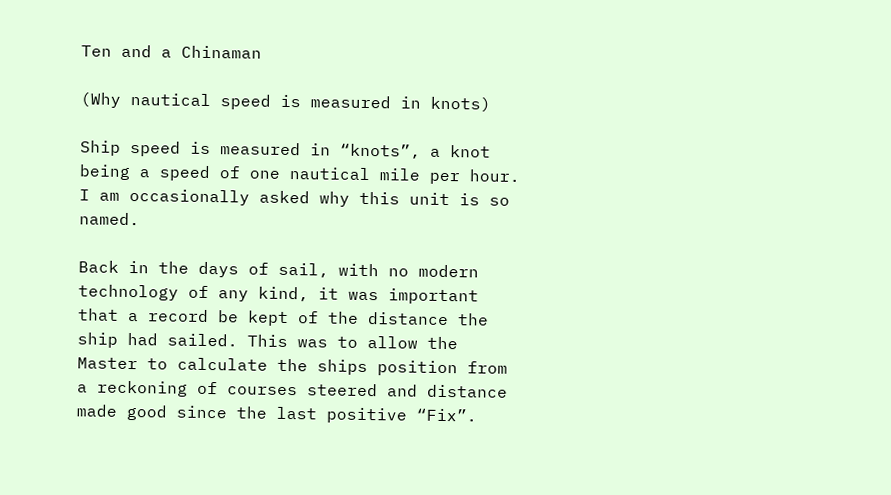Ten and a Chinaman

(Why nautical speed is measured in knots)

Ship speed is measured in “knots”, a knot being a speed of one nautical mile per hour.
I am occasionally asked why this unit is so named.

Back in the days of sail, with no modern technology of any kind, it was important that a record be kept of the distance the ship had sailed. This was to allow the Master to calculate the ships position from a reckoning of courses steered and distance made good since the last positive “Fix”.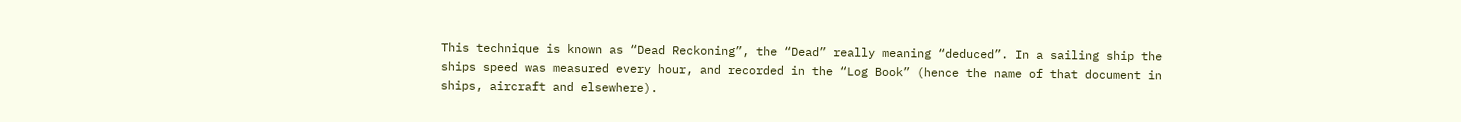This technique is known as “Dead Reckoning”, the “Dead” really meaning “deduced”. In a sailing ship the ships speed was measured every hour, and recorded in the “Log Book” (hence the name of that document in ships, aircraft and elsewhere).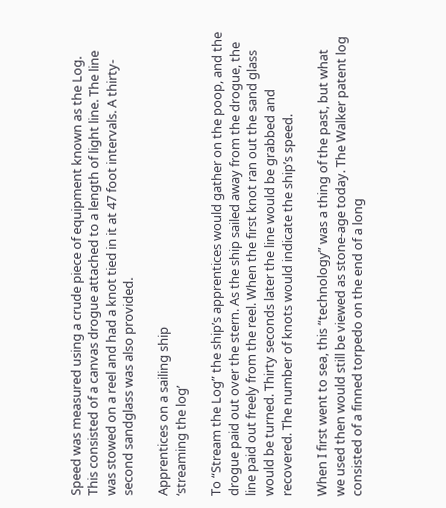Speed was measured using a crude piece of equipment known as the Log. This consisted of a canvas drogue attached to a length of light line. The line was stowed on a reel and had a knot tied in it at 47 foot intervals. A thirty-second sandglass was also provided.

Apprentices on a sailing ship
‘streaming the log’

To “Stream the Log” the ship’s apprentices would gather on the poop, and the drogue paid out over the stern. As the ship sailed away from the drogue, the line paid out freely from the reel. When the first knot ran out the sand glass would be turned. Thirty seconds later the line would be grabbed and recovered. The number of knots would indicate the ship’s speed.

When I first went to sea, this “technology” was a thing of the past, but what we used then would still be viewed as stone-age today. The Walker patent log consisted of a finned torpedo on the end of a long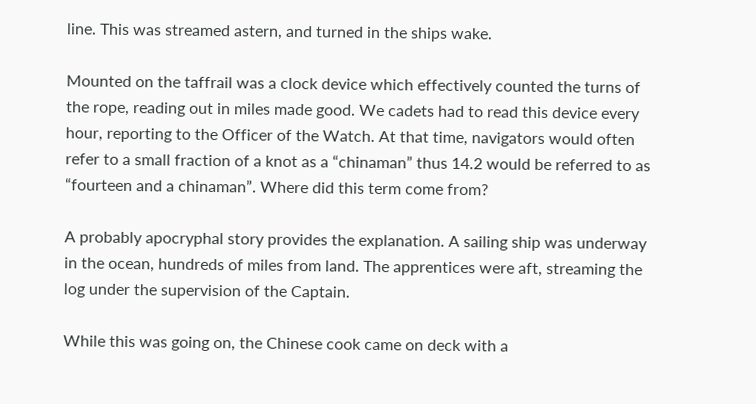line. This was streamed astern, and turned in the ships wake.

Mounted on the taffrail was a clock device which effectively counted the turns of the rope, reading out in miles made good. We cadets had to read this device every hour, reporting to the Officer of the Watch. At that time, navigators would often refer to a small fraction of a knot as a “chinaman” thus 14.2 would be referred to as “fourteen and a chinaman”. Where did this term come from?

A probably apocryphal story provides the explanation. A sailing ship was underway in the ocean, hundreds of miles from land. The apprentices were aft, streaming the log under the supervision of the Captain.

While this was going on, the Chinese cook came on deck with a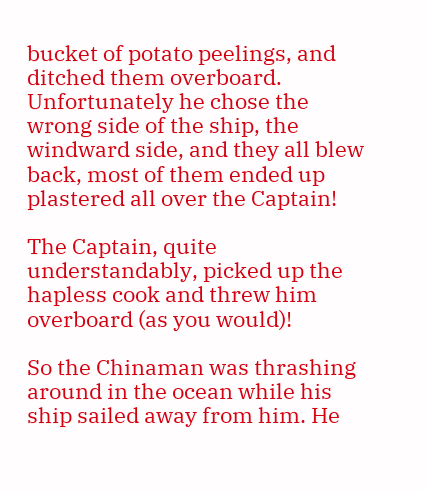bucket of potato peelings, and ditched them overboard. Unfortunately he chose the wrong side of the ship, the windward side, and they all blew back, most of them ended up plastered all over the Captain!

The Captain, quite understandably, picked up the hapless cook and threw him overboard (as you would)!

So the Chinaman was thrashing around in the ocean while his ship sailed away from him. He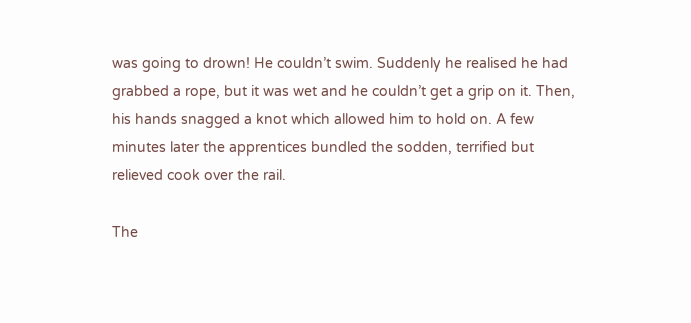was going to drown! He couldn’t swim. Suddenly he realised he had grabbed a rope, but it was wet and he couldn’t get a grip on it. Then, his hands snagged a knot which allowed him to hold on. A few minutes later the apprentices bundled the sodden, terrified but relieved cook over the rail.

The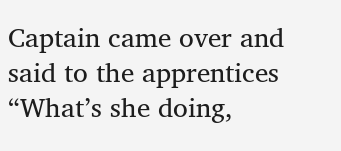Captain came over and said to the apprentices “What’s she doing,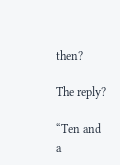then?

The reply?

“Ten and a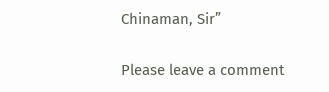Chinaman, Sir”

Please leave a comment